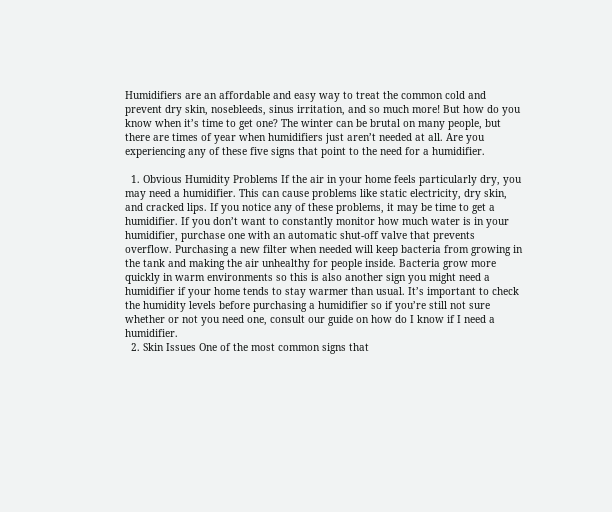Humidifiers are an affordable and easy way to treat the common cold and prevent dry skin, nosebleeds, sinus irritation, and so much more! But how do you know when it’s time to get one? The winter can be brutal on many people, but there are times of year when humidifiers just aren’t needed at all. Are you experiencing any of these five signs that point to the need for a humidifier.

  1. Obvious Humidity Problems If the air in your home feels particularly dry, you may need a humidifier. This can cause problems like static electricity, dry skin, and cracked lips. If you notice any of these problems, it may be time to get a humidifier. If you don’t want to constantly monitor how much water is in your humidifier, purchase one with an automatic shut-off valve that prevents overflow. Purchasing a new filter when needed will keep bacteria from growing in the tank and making the air unhealthy for people inside. Bacteria grow more quickly in warm environments so this is also another sign you might need a humidifier if your home tends to stay warmer than usual. It’s important to check the humidity levels before purchasing a humidifier so if you’re still not sure whether or not you need one, consult our guide on how do I know if I need a humidifier.
  2. Skin Issues One of the most common signs that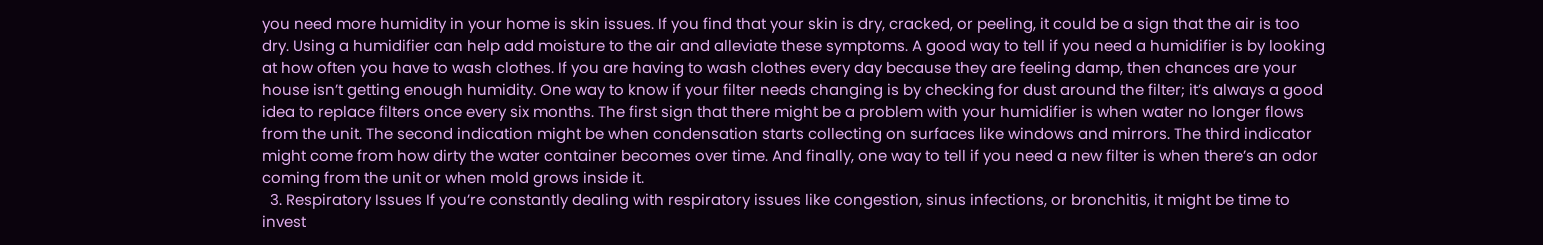you need more humidity in your home is skin issues. If you find that your skin is dry, cracked, or peeling, it could be a sign that the air is too dry. Using a humidifier can help add moisture to the air and alleviate these symptoms. A good way to tell if you need a humidifier is by looking at how often you have to wash clothes. If you are having to wash clothes every day because they are feeling damp, then chances are your house isn’t getting enough humidity. One way to know if your filter needs changing is by checking for dust around the filter; it’s always a good idea to replace filters once every six months. The first sign that there might be a problem with your humidifier is when water no longer flows from the unit. The second indication might be when condensation starts collecting on surfaces like windows and mirrors. The third indicator might come from how dirty the water container becomes over time. And finally, one way to tell if you need a new filter is when there’s an odor coming from the unit or when mold grows inside it.
  3. Respiratory Issues If you’re constantly dealing with respiratory issues like congestion, sinus infections, or bronchitis, it might be time to invest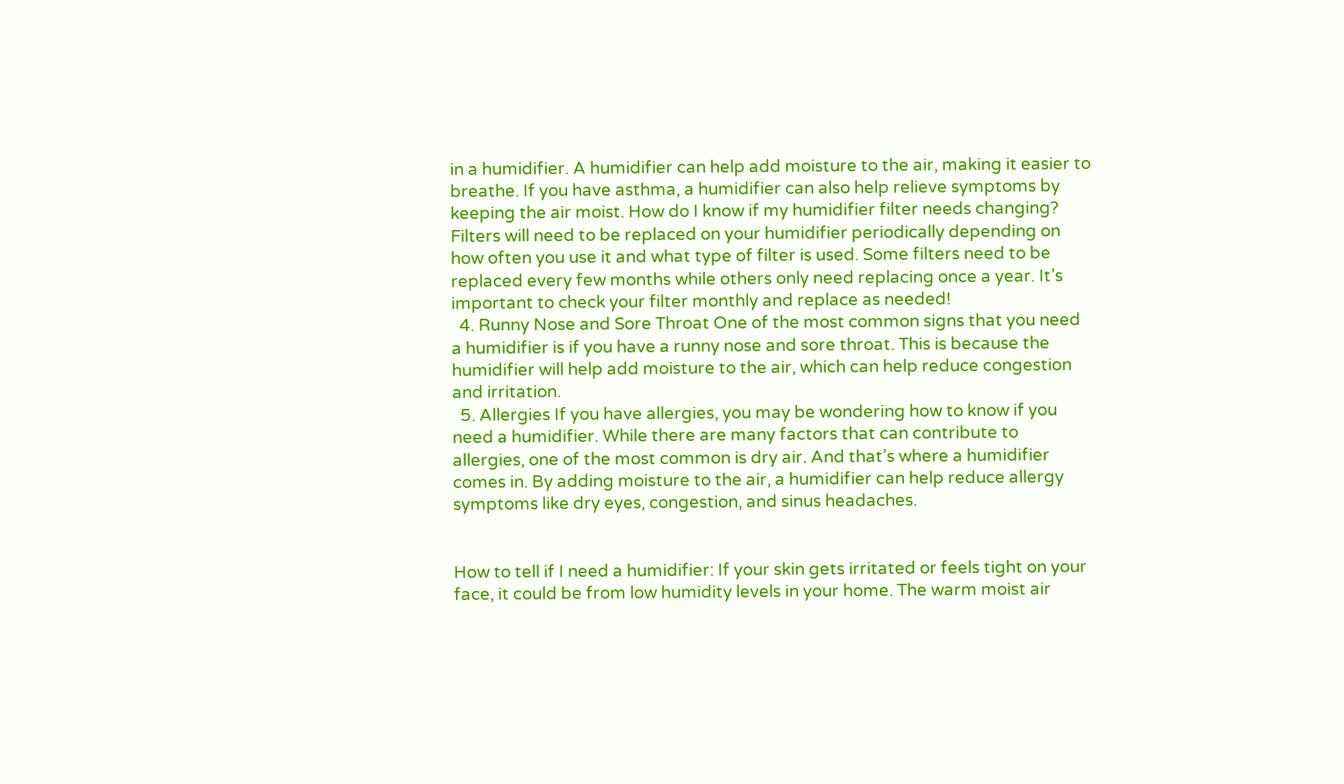in a humidifier. A humidifier can help add moisture to the air, making it easier to breathe. If you have asthma, a humidifier can also help relieve symptoms by keeping the air moist. How do I know if my humidifier filter needs changing? Filters will need to be replaced on your humidifier periodically depending on how often you use it and what type of filter is used. Some filters need to be replaced every few months while others only need replacing once a year. It’s important to check your filter monthly and replace as needed!
  4. Runny Nose and Sore Throat One of the most common signs that you need a humidifier is if you have a runny nose and sore throat. This is because the humidifier will help add moisture to the air, which can help reduce congestion and irritation.
  5. Allergies If you have allergies, you may be wondering how to know if you need a humidifier. While there are many factors that can contribute to allergies, one of the most common is dry air. And that’s where a humidifier comes in. By adding moisture to the air, a humidifier can help reduce allergy symptoms like dry eyes, congestion, and sinus headaches.


How to tell if I need a humidifier: If your skin gets irritated or feels tight on your face, it could be from low humidity levels in your home. The warm moist air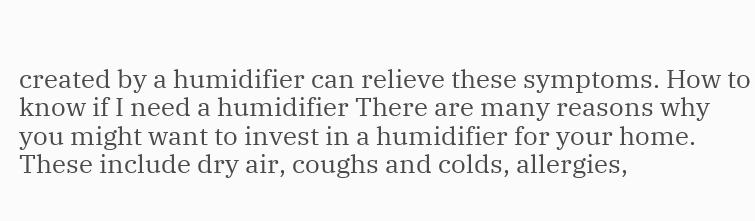created by a humidifier can relieve these symptoms. How to know if I need a humidifier There are many reasons why you might want to invest in a humidifier for your home. These include dry air, coughs and colds, allergies,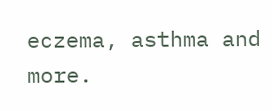eczema, asthma and more.